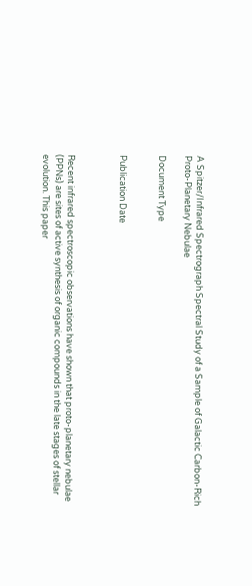A Spitzer/Infrared Spectrograph Spectral Study of a Sample of Galactic Carbon-Rich Proto-Planetary Nebulae

Document Type


Publication Date



Recent infrared spectroscopic observations have shown that proto-planetary nebulae (PPNs) are sites of active synthesis of organic compounds in the late stages of stellar evolution. This paper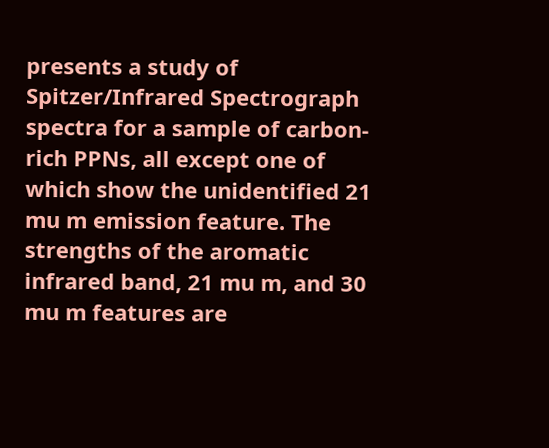presents a study of Spitzer/Infrared Spectrograph spectra for a sample of carbon-rich PPNs, all except one of which show the unidentified 21 mu m emission feature. The strengths of the aromatic infrared band, 21 mu m, and 30 mu m features are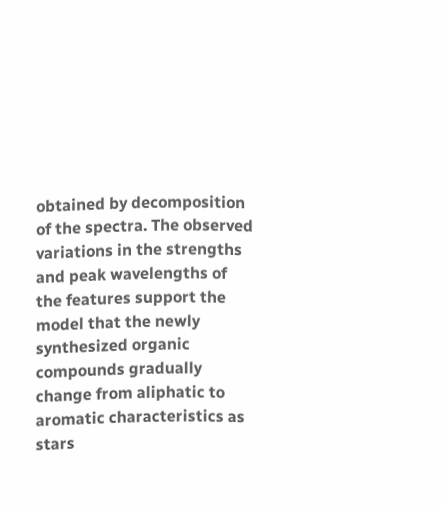obtained by decomposition of the spectra. The observed variations in the strengths and peak wavelengths of the features support the model that the newly synthesized organic compounds gradually change from aliphatic to aromatic characteristics as stars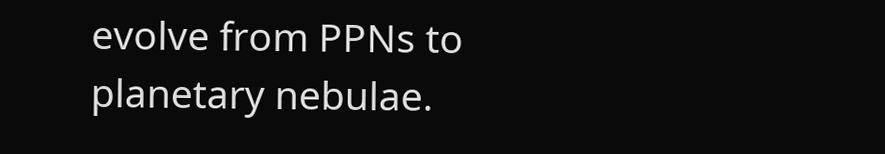evolve from PPNs to planetary nebulae.